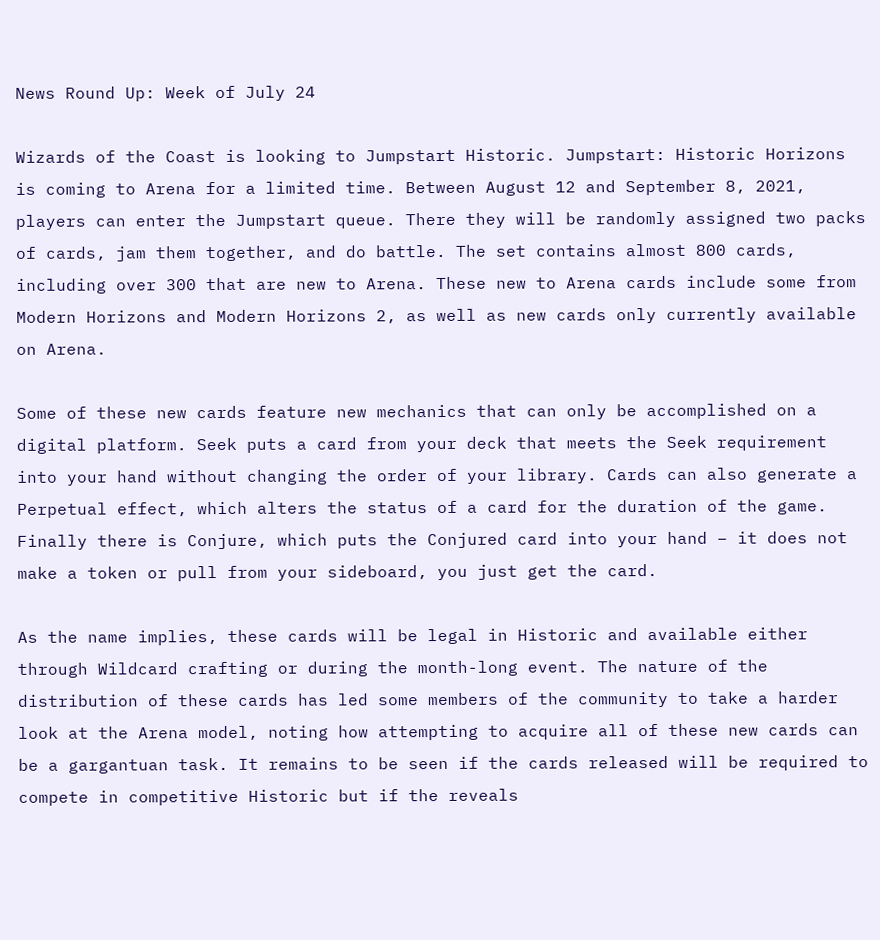News Round Up: Week of July 24

Wizards of the Coast is looking to Jumpstart Historic. Jumpstart: Historic Horizons is coming to Arena for a limited time. Between August 12 and September 8, 2021, players can enter the Jumpstart queue. There they will be randomly assigned two packs of cards, jam them together, and do battle. The set contains almost 800 cards, including over 300 that are new to Arena. These new to Arena cards include some from Modern Horizons and Modern Horizons 2, as well as new cards only currently available on Arena.

Some of these new cards feature new mechanics that can only be accomplished on a digital platform. Seek puts a card from your deck that meets the Seek requirement into your hand without changing the order of your library. Cards can also generate a Perpetual effect, which alters the status of a card for the duration of the game. Finally there is Conjure, which puts the Conjured card into your hand – it does not make a token or pull from your sideboard, you just get the card.

As the name implies, these cards will be legal in Historic and available either through Wildcard crafting or during the month-long event. The nature of the distribution of these cards has led some members of the community to take a harder look at the Arena model, noting how attempting to acquire all of these new cards can be a gargantuan task. It remains to be seen if the cards released will be required to compete in competitive Historic but if the reveals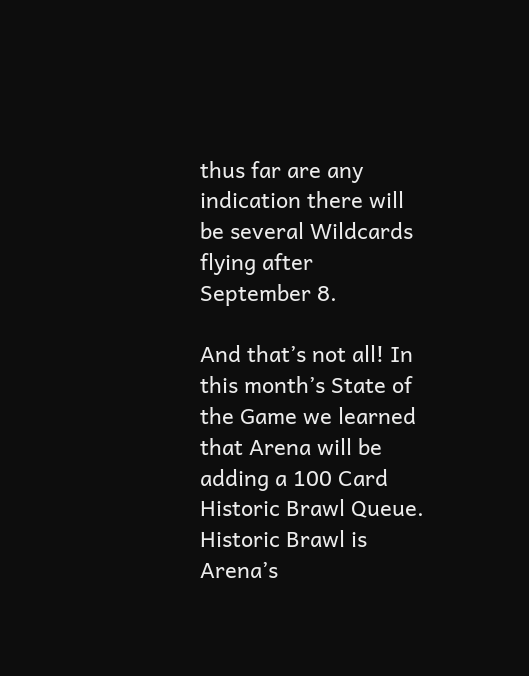thus far are any indication there will be several Wildcards flying after September 8.

And that’s not all! In this month’s State of the Game we learned that Arena will be adding a 100 Card Historic Brawl Queue. Historic Brawl is Arena’s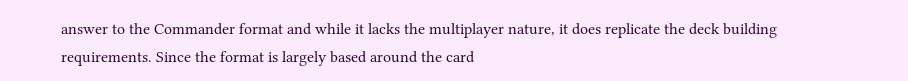answer to the Commander format and while it lacks the multiplayer nature, it does replicate the deck building requirements. Since the format is largely based around the card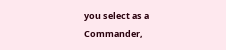you select as a Commander,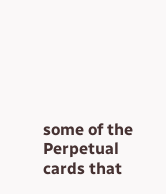some of the Perpetual cards that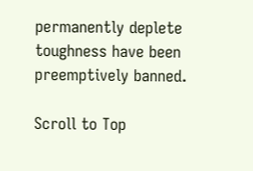permanently deplete toughness have been preemptively banned.

Scroll to Top